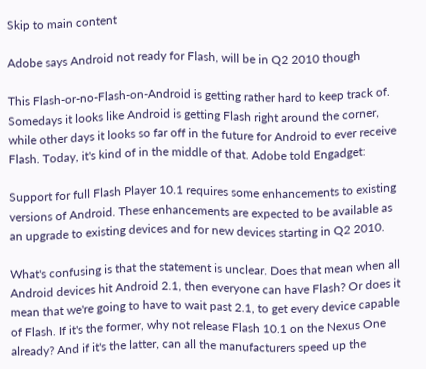Skip to main content

Adobe says Android not ready for Flash, will be in Q2 2010 though

This Flash-or-no-Flash-on-Android is getting rather hard to keep track of. Somedays it looks like Android is getting Flash right around the corner, while other days it looks so far off in the future for Android to ever receive Flash. Today, it's kind of in the middle of that. Adobe told Engadget:

Support for full Flash Player 10.1 requires some enhancements to existing versions of Android. These enhancements are expected to be available as an upgrade to existing devices and for new devices starting in Q2 2010.

What's confusing is that the statement is unclear. Does that mean when all Android devices hit Android 2.1, then everyone can have Flash? Or does it mean that we're going to have to wait past 2.1, to get every device capable of Flash. If it's the former, why not release Flash 10.1 on the Nexus One already? And if it's the latter, can all the manufacturers speed up the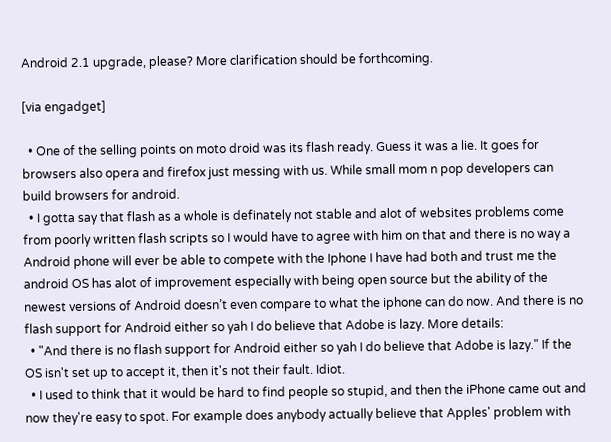Android 2.1 upgrade, please? More clarification should be forthcoming.

[via engadget]

  • One of the selling points on moto droid was its flash ready. Guess it was a lie. It goes for browsers also opera and firefox just messing with us. While small mom n pop developers can build browsers for android.
  • I gotta say that flash as a whole is definately not stable and alot of websites problems come from poorly written flash scripts so I would have to agree with him on that and there is no way a Android phone will ever be able to compete with the Iphone I have had both and trust me the android OS has alot of improvement especially with being open source but the ability of the newest versions of Android doesn’t even compare to what the iphone can do now. And there is no flash support for Android either so yah I do believe that Adobe is lazy. More details:
  • "And there is no flash support for Android either so yah I do believe that Adobe is lazy." If the OS isn't set up to accept it, then it's not their fault. Idiot.
  • I used to think that it would be hard to find people so stupid, and then the iPhone came out and now they're easy to spot. For example does anybody actually believe that Apples' problem with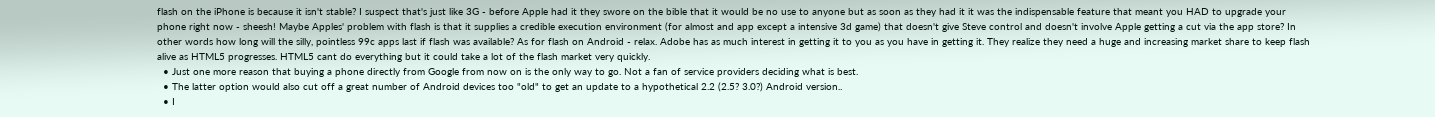flash on the iPhone is because it isn't stable? I suspect that's just like 3G - before Apple had it they swore on the bible that it would be no use to anyone but as soon as they had it it was the indispensable feature that meant you HAD to upgrade your phone right now - sheesh! Maybe Apples' problem with flash is that it supplies a credible execution environment (for almost and app except a intensive 3d game) that doesn't give Steve control and doesn't involve Apple getting a cut via the app store? In other words how long will the silly, pointless 99c apps last if flash was available? As for flash on Android - relax. Adobe has as much interest in getting it to you as you have in getting it. They realize they need a huge and increasing market share to keep flash alive as HTML5 progresses. HTML5 cant do everything but it could take a lot of the flash market very quickly.
  • Just one more reason that buying a phone directly from Google from now on is the only way to go. Not a fan of service providers deciding what is best.
  • The latter option would also cut off a great number of Android devices too "old" to get an update to a hypothetical 2.2 (2.5? 3.0?) Android version..
  • I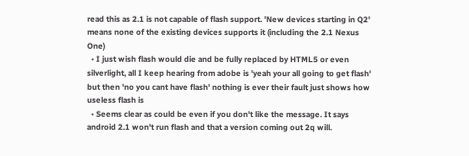read this as 2.1 is not capable of flash support. 'New devices starting in Q2' means none of the existing devices supports it (including the 2.1 Nexus One)
  • I just wish flash would die and be fully replaced by HTML5 or even silverlight, all I keep hearing from adobe is 'yeah your all going to get flash' but then 'no you cant have flash' nothing is ever their fault just shows how useless flash is
  • Seems clear as could be even if you don't like the message. It says android 2.1 won't run flash and that a version coming out 2q will.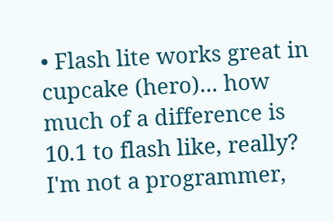• Flash lite works great in cupcake (hero)... how much of a difference is 10.1 to flash like, really? I'm not a programmer,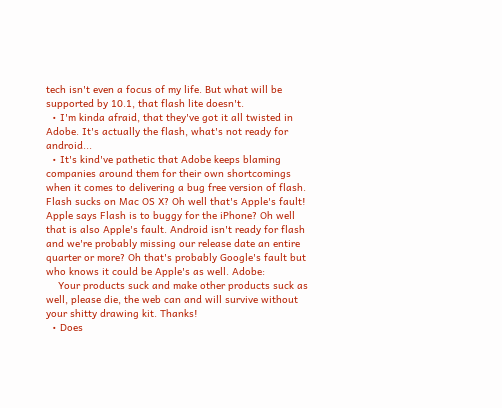tech isn't even a focus of my life. But what will be supported by 10.1, that flash lite doesn't.
  • I'm kinda afraid, that they've got it all twisted in Adobe. It's actually the flash, what's not ready for android...
  • It's kind've pathetic that Adobe keeps blaming companies around them for their own shortcomings when it comes to delivering a bug free version of flash. Flash sucks on Mac OS X? Oh well that's Apple's fault! Apple says Flash is to buggy for the iPhone? Oh well that is also Apple's fault. Android isn't ready for flash and we're probably missing our release date an entire quarter or more? Oh that's probably Google's fault but who knows it could be Apple's as well. Adobe:
    Your products suck and make other products suck as well, please die, the web can and will survive without your shitty drawing kit. Thanks!
  • Does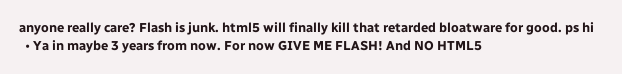anyone really care? Flash is junk. html5 will finally kill that retarded bloatware for good. ps hi
  • Ya in maybe 3 years from now. For now GIVE ME FLASH! And NO HTML5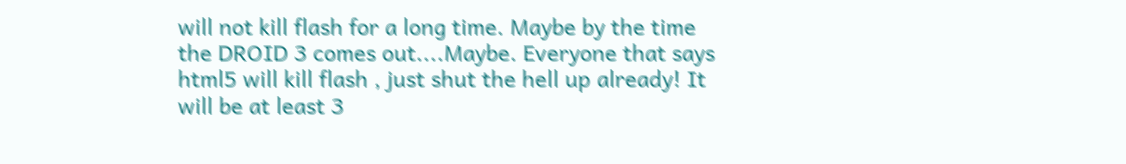will not kill flash for a long time. Maybe by the time the DROID 3 comes out....Maybe. Everyone that says html5 will kill flash , just shut the hell up already! It will be at least 3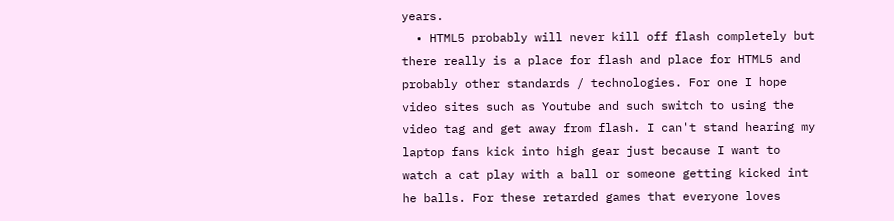years.
  • HTML5 probably will never kill off flash completely but there really is a place for flash and place for HTML5 and probably other standards / technologies. For one I hope video sites such as Youtube and such switch to using the video tag and get away from flash. I can't stand hearing my laptop fans kick into high gear just because I want to watch a cat play with a ball or someone getting kicked int he balls. For these retarded games that everyone loves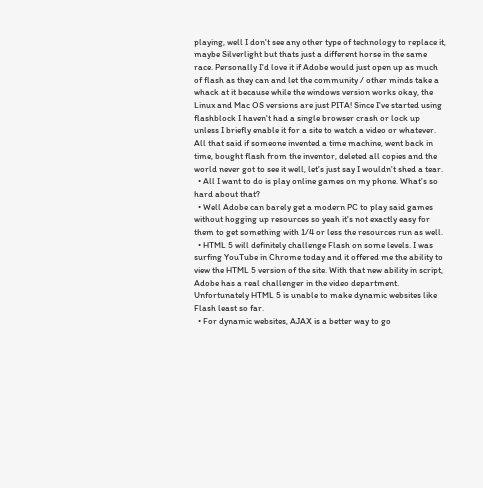playing, well I don't see any other type of technology to replace it, maybe Silverlight but thats just a different horse in the same race. Personally I'd love it if Adobe would just open up as much of flash as they can and let the community / other minds take a whack at it because while the windows version works okay, the Linux and Mac OS versions are just PITA! Since I've started using flashblock I haven't had a single browser crash or lock up unless I briefly enable it for a site to watch a video or whatever. All that said if someone invented a time machine, went back in time, bought flash from the inventor, deleted all copies and the world never got to see it well, let's just say I wouldn't shed a tear.
  • All I want to do is play online games on my phone. What's so hard about that?
  • Well Adobe can barely get a modern PC to play said games without hogging up resources so yeah it's not exactly easy for them to get something with 1/4 or less the resources run as well.
  • HTML 5 will definitely challenge Flash on some levels. I was surfing YouTube in Chrome today and it offered me the ability to view the HTML 5 version of the site. With that new ability in script, Adobe has a real challenger in the video department. Unfortunately HTML 5 is unable to make dynamic websites like Flash least so far.
  • For dynamic websites, AJAX is a better way to go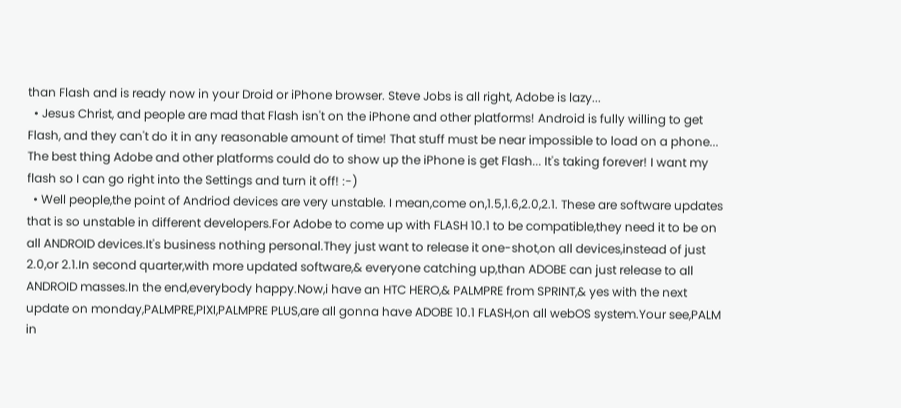than Flash and is ready now in your Droid or iPhone browser. Steve Jobs is all right, Adobe is lazy...
  • Jesus Christ, and people are mad that Flash isn't on the iPhone and other platforms! Android is fully willing to get Flash, and they can't do it in any reasonable amount of time! That stuff must be near impossible to load on a phone... The best thing Adobe and other platforms could do to show up the iPhone is get Flash... It's taking forever! I want my flash so I can go right into the Settings and turn it off! :-)
  • Well people,the point of Andriod devices are very unstable. I mean,come on,1.5,1.6,2.0,2.1. These are software updates that is so unstable in different developers.For Adobe to come up with FLASH 10.1 to be compatible,they need it to be on all ANDROID devices.It's business nothing personal.They just want to release it one-shot,on all devices,instead of just 2.0,or 2.1.In second quarter,with more updated software,& everyone catching up,than ADOBE can just release to all ANDROID masses.In the end,everybody happy.Now,i have an HTC HERO,& PALMPRE from SPRINT,& yes with the next update on monday,PALMPRE,PIXI,PALMPRE PLUS,are all gonna have ADOBE 10.1 FLASH,on all webOS system.Your see,PALM in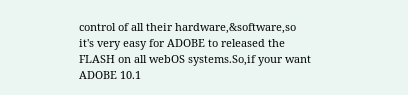control of all their hardware,&software,so it's very easy for ADOBE to released the FLASH on all webOS systems.So,if your want ADOBE 10.1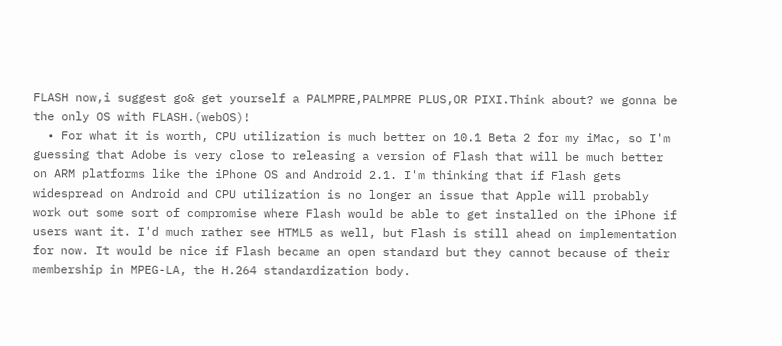FLASH now,i suggest go& get yourself a PALMPRE,PALMPRE PLUS,OR PIXI.Think about? we gonna be the only OS with FLASH.(webOS)!
  • For what it is worth, CPU utilization is much better on 10.1 Beta 2 for my iMac, so I'm guessing that Adobe is very close to releasing a version of Flash that will be much better on ARM platforms like the iPhone OS and Android 2.1. I'm thinking that if Flash gets widespread on Android and CPU utilization is no longer an issue that Apple will probably work out some sort of compromise where Flash would be able to get installed on the iPhone if users want it. I'd much rather see HTML5 as well, but Flash is still ahead on implementation for now. It would be nice if Flash became an open standard but they cannot because of their membership in MPEG-LA, the H.264 standardization body.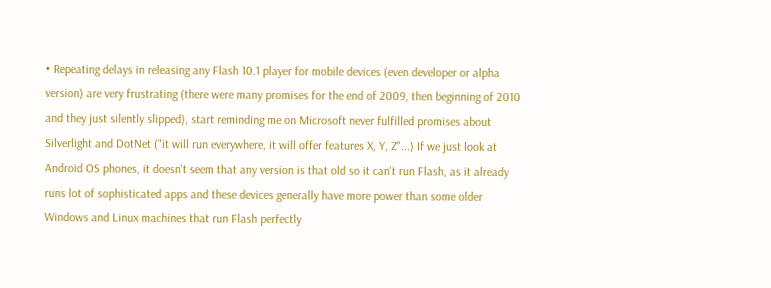• Repeating delays in releasing any Flash 10.1 player for mobile devices (even developer or alpha version) are very frustrating (there were many promises for the end of 2009, then beginning of 2010 and they just silently slipped), start reminding me on Microsoft never fulfilled promises about Silverlight and DotNet ("it will run everywhere, it will offer features X, Y, Z"...) If we just look at Android OS phones, it doesn't seem that any version is that old so it can't run Flash, as it already runs lot of sophisticated apps and these devices generally have more power than some older Windows and Linux machines that run Flash perfectly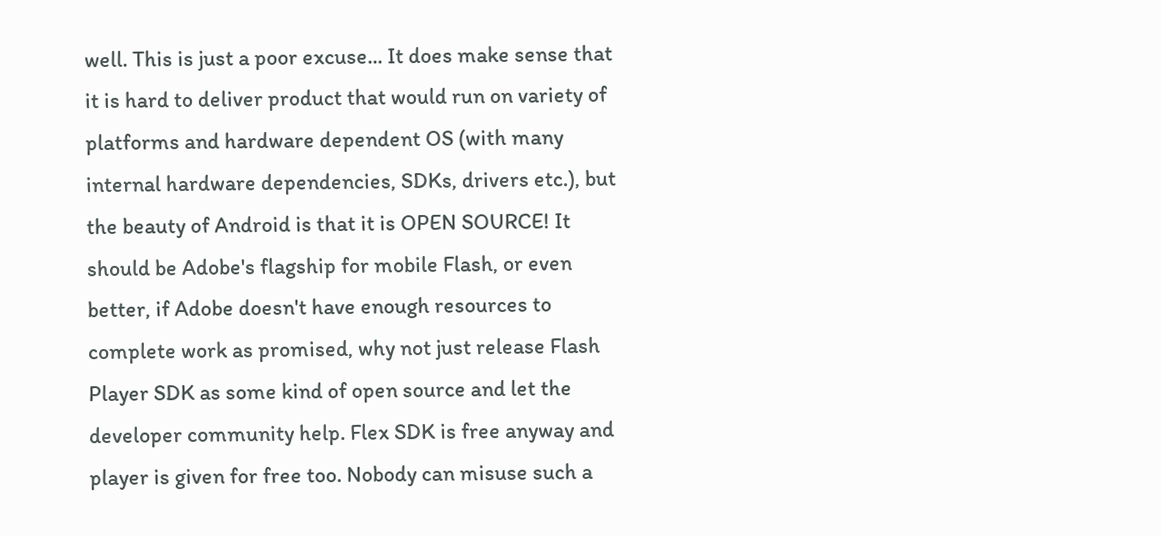well. This is just a poor excuse... It does make sense that it is hard to deliver product that would run on variety of platforms and hardware dependent OS (with many internal hardware dependencies, SDKs, drivers etc.), but the beauty of Android is that it is OPEN SOURCE! It should be Adobe's flagship for mobile Flash, or even better, if Adobe doesn't have enough resources to complete work as promised, why not just release Flash Player SDK as some kind of open source and let the developer community help. Flex SDK is free anyway and player is given for free too. Nobody can misuse such a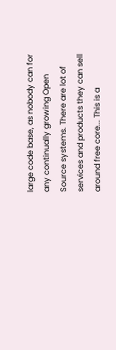large code base, as nobody can for any continually growing Open Source systems. There are lot of services and products they can sell around free core... This is a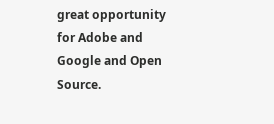great opportunity for Adobe and Google and Open Source.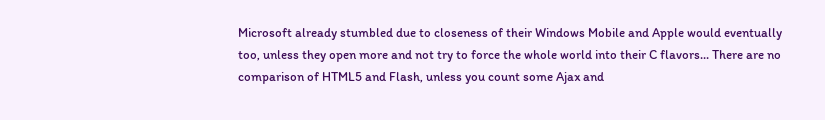Microsoft already stumbled due to closeness of their Windows Mobile and Apple would eventually too, unless they open more and not try to force the whole world into their C flavors... There are no comparison of HTML5 and Flash, unless you count some Ajax and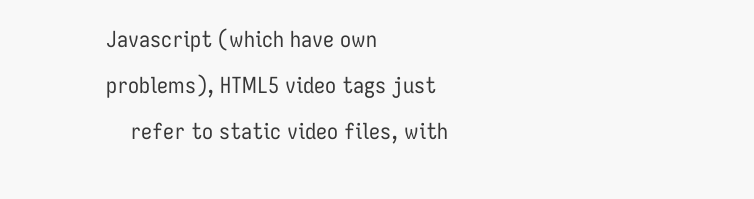Javascript (which have own problems), HTML5 video tags just
    refer to static video files, with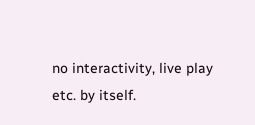no interactivity, live play etc. by itself.